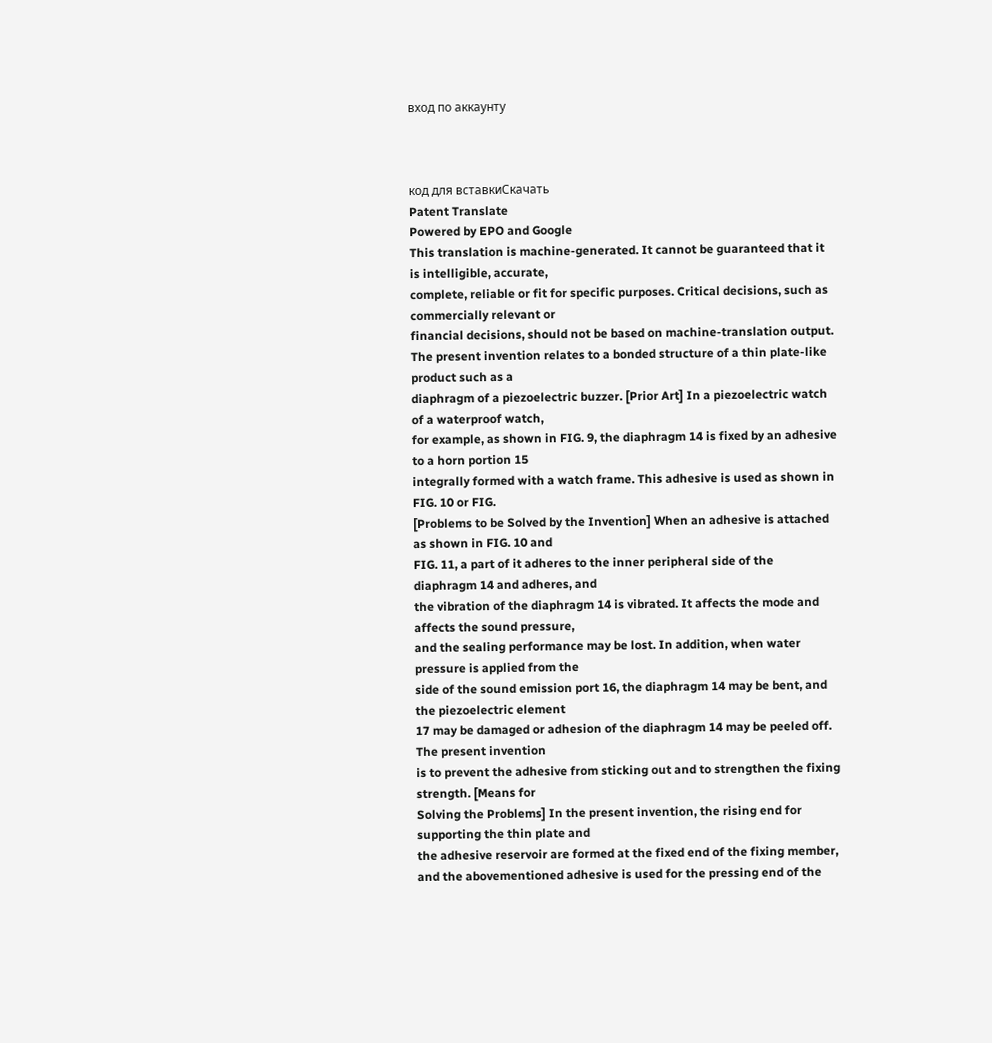вход по аккаунту



код для вставкиСкачать
Patent Translate
Powered by EPO and Google
This translation is machine-generated. It cannot be guaranteed that it is intelligible, accurate,
complete, reliable or fit for specific purposes. Critical decisions, such as commercially relevant or
financial decisions, should not be based on machine-translation output.
The present invention relates to a bonded structure of a thin plate-like product such as a
diaphragm of a piezoelectric buzzer. [Prior Art] In a piezoelectric watch of a waterproof watch,
for example, as shown in FIG. 9, the diaphragm 14 is fixed by an adhesive to a horn portion 15
integrally formed with a watch frame. This adhesive is used as shown in FIG. 10 or FIG.
[Problems to be Solved by the Invention] When an adhesive is attached as shown in FIG. 10 and
FIG. 11, a part of it adheres to the inner peripheral side of the diaphragm 14 and adheres, and
the vibration of the diaphragm 14 is vibrated. It affects the mode and affects the sound pressure,
and the sealing performance may be lost. In addition, when water pressure is applied from the
side of the sound emission port 16, the diaphragm 14 may be bent, and the piezoelectric element
17 may be damaged or adhesion of the diaphragm 14 may be peeled off. The present invention
is to prevent the adhesive from sticking out and to strengthen the fixing strength. [Means for
Solving the Problems] In the present invention, the rising end for supporting the thin plate and
the adhesive reservoir are formed at the fixed end of the fixing member, and the abovementioned adhesive is used for the pressing end of the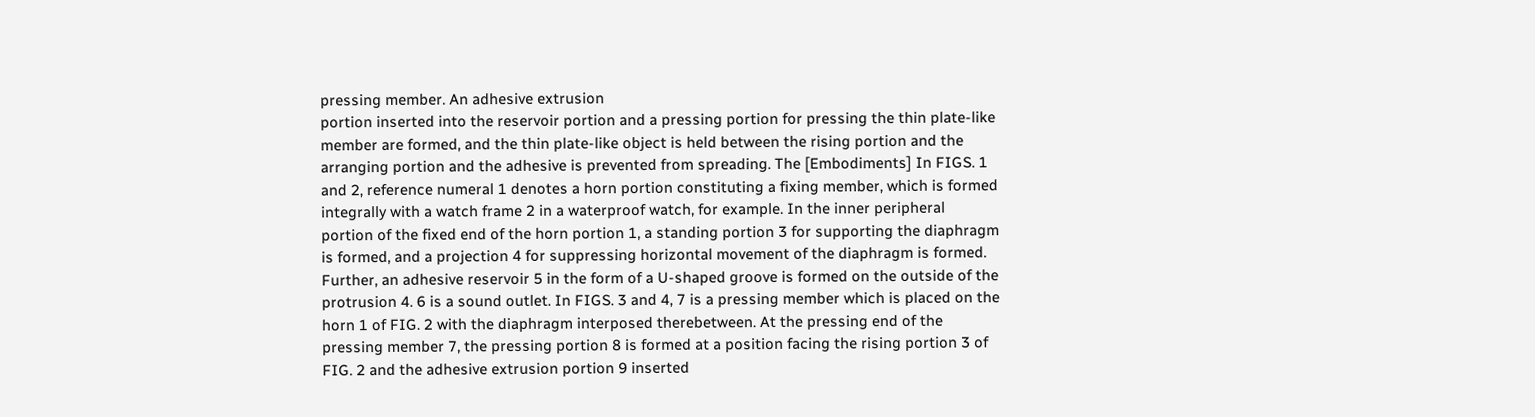pressing member. An adhesive extrusion
portion inserted into the reservoir portion and a pressing portion for pressing the thin plate-like
member are formed, and the thin plate-like object is held between the rising portion and the
arranging portion and the adhesive is prevented from spreading. The [Embodiments] In FIGS. 1
and 2, reference numeral 1 denotes a horn portion constituting a fixing member, which is formed
integrally with a watch frame 2 in a waterproof watch, for example. In the inner peripheral
portion of the fixed end of the horn portion 1, a standing portion 3 for supporting the diaphragm
is formed, and a projection 4 for suppressing horizontal movement of the diaphragm is formed.
Further, an adhesive reservoir 5 in the form of a U-shaped groove is formed on the outside of the
protrusion 4. 6 is a sound outlet. In FIGS. 3 and 4, 7 is a pressing member which is placed on the
horn 1 of FIG. 2 with the diaphragm interposed therebetween. At the pressing end of the
pressing member 7, the pressing portion 8 is formed at a position facing the rising portion 3 of
FIG. 2 and the adhesive extrusion portion 9 inserted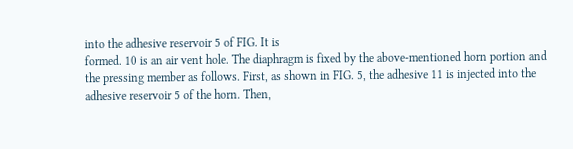into the adhesive reservoir 5 of FIG. It is
formed. 10 is an air vent hole. The diaphragm is fixed by the above-mentioned horn portion and
the pressing member as follows. First, as shown in FIG. 5, the adhesive 11 is injected into the
adhesive reservoir 5 of the horn. Then,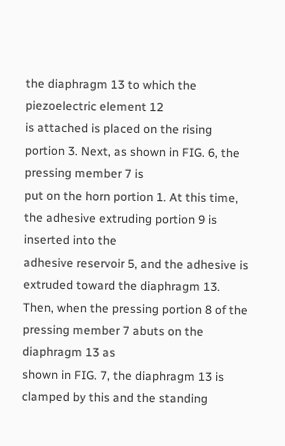the diaphragm 13 to which the piezoelectric element 12
is attached is placed on the rising portion 3. Next, as shown in FIG. 6, the pressing member 7 is
put on the horn portion 1. At this time, the adhesive extruding portion 9 is inserted into the
adhesive reservoir 5, and the adhesive is extruded toward the diaphragm 13.
Then, when the pressing portion 8 of the pressing member 7 abuts on the diaphragm 13 as
shown in FIG. 7, the diaphragm 13 is clamped by this and the standing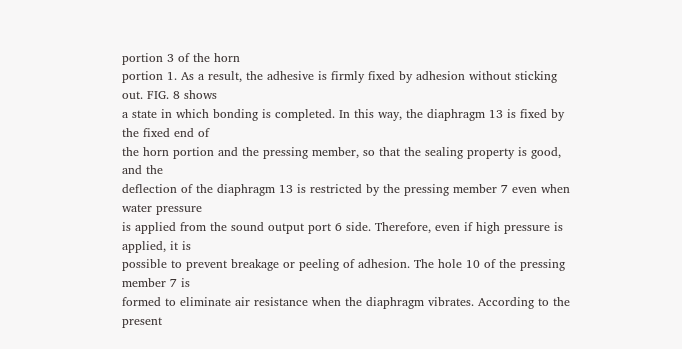portion 3 of the horn
portion 1. As a result, the adhesive is firmly fixed by adhesion without sticking out. FIG. 8 shows
a state in which bonding is completed. In this way, the diaphragm 13 is fixed by the fixed end of
the horn portion and the pressing member, so that the sealing property is good, and the
deflection of the diaphragm 13 is restricted by the pressing member 7 even when water pressure
is applied from the sound output port 6 side. Therefore, even if high pressure is applied, it is
possible to prevent breakage or peeling of adhesion. The hole 10 of the pressing member 7 is
formed to eliminate air resistance when the diaphragm vibrates. According to the present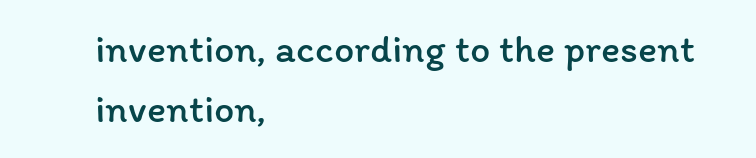invention, according to the present invention,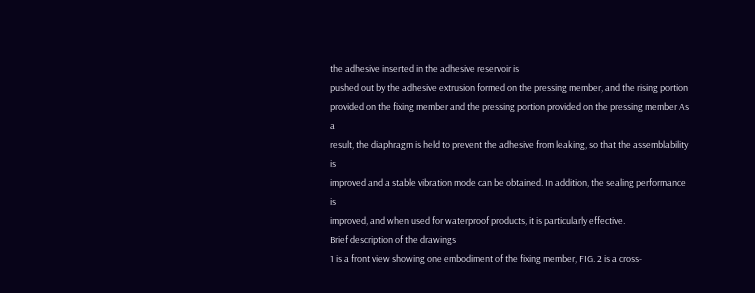the adhesive inserted in the adhesive reservoir is
pushed out by the adhesive extrusion formed on the pressing member, and the rising portion
provided on the fixing member and the pressing portion provided on the pressing member As a
result, the diaphragm is held to prevent the adhesive from leaking, so that the assemblability is
improved and a stable vibration mode can be obtained. In addition, the sealing performance is
improved, and when used for waterproof products, it is particularly effective.
Brief description of the drawings
1 is a front view showing one embodiment of the fixing member, FIG. 2 is a cross-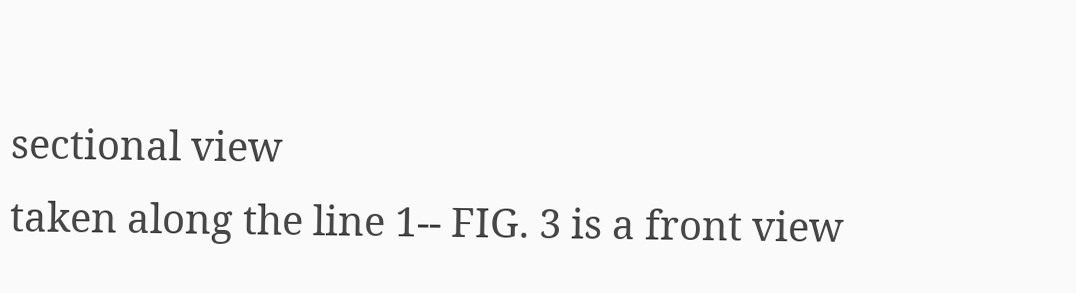sectional view
taken along the line 1-- FIG. 3 is a front view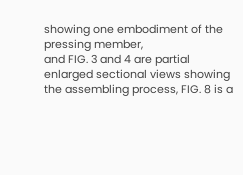showing one embodiment of the pressing member,
and FIG. 3 and 4 are partial enlarged sectional views showing the assembling process, FIG. 8 is a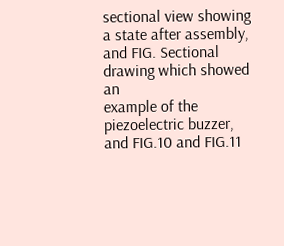sectional view showing a state after assembly, and FIG. Sectional drawing which showed an
example of the piezoelectric buzzer, and FIG.10 and FIG.11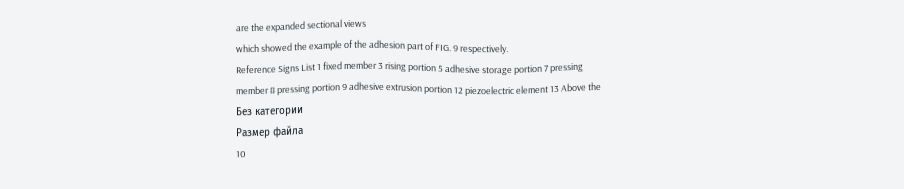are the expanded sectional views
which showed the example of the adhesion part of FIG. 9 respectively.
Reference Signs List 1 fixed member 3 rising portion 5 adhesive storage portion 7 pressing
member 8 pressing portion 9 adhesive extrusion portion 12 piezoelectric element 13 Above the
Без категории
Размер файла
10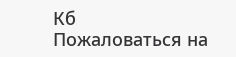Кб
Пожаловаться на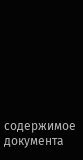содержимое документа